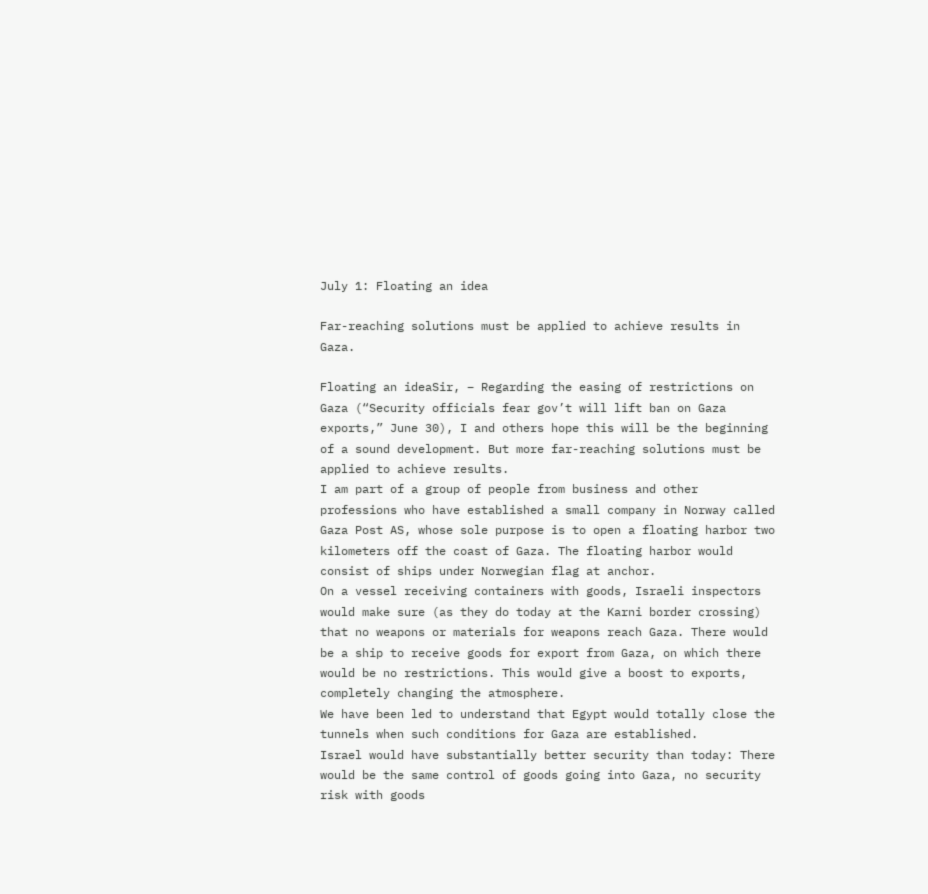July 1: Floating an idea

Far-reaching solutions must be applied to achieve results in Gaza.

Floating an ideaSir, – Regarding the easing of restrictions on Gaza (“Security officials fear gov’t will lift ban on Gaza exports,” June 30), I and others hope this will be the beginning of a sound development. But more far-reaching solutions must be applied to achieve results.
I am part of a group of people from business and other professions who have established a small company in Norway called Gaza Post AS, whose sole purpose is to open a floating harbor two kilometers off the coast of Gaza. The floating harbor would consist of ships under Norwegian flag at anchor.
On a vessel receiving containers with goods, Israeli inspectors would make sure (as they do today at the Karni border crossing) that no weapons or materials for weapons reach Gaza. There would be a ship to receive goods for export from Gaza, on which there would be no restrictions. This would give a boost to exports, completely changing the atmosphere.
We have been led to understand that Egypt would totally close the tunnels when such conditions for Gaza are established.
Israel would have substantially better security than today: There would be the same control of goods going into Gaza, no security risk with goods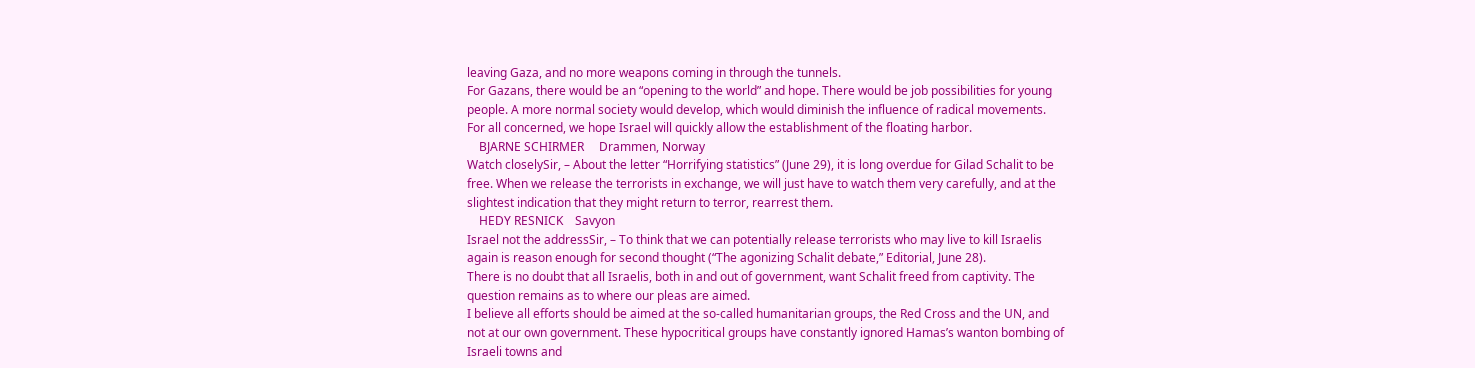leaving Gaza, and no more weapons coming in through the tunnels.
For Gazans, there would be an “opening to the world” and hope. There would be job possibilities for young people. A more normal society would develop, which would diminish the influence of radical movements.
For all concerned, we hope Israel will quickly allow the establishment of the floating harbor.
    BJARNE SCHIRMER     Drammen, Norway
Watch closelySir, – About the letter “Horrifying statistics” (June 29), it is long overdue for Gilad Schalit to be free. When we release the terrorists in exchange, we will just have to watch them very carefully, and at the slightest indication that they might return to terror, rearrest them.
    HEDY RESNICK    Savyon
Israel not the addressSir, – To think that we can potentially release terrorists who may live to kill Israelis again is reason enough for second thought (“The agonizing Schalit debate,” Editorial, June 28).
There is no doubt that all Israelis, both in and out of government, want Schalit freed from captivity. The question remains as to where our pleas are aimed.
I believe all efforts should be aimed at the so-called humanitarian groups, the Red Cross and the UN, and not at our own government. These hypocritical groups have constantly ignored Hamas’s wanton bombing of Israeli towns and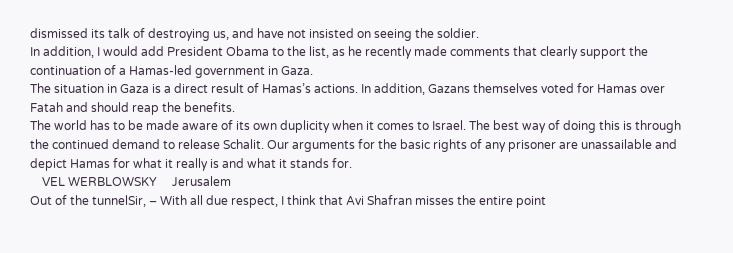dismissed its talk of destroying us, and have not insisted on seeing the soldier.
In addition, I would add President Obama to the list, as he recently made comments that clearly support the continuation of a Hamas-led government in Gaza.
The situation in Gaza is a direct result of Hamas’s actions. In addition, Gazans themselves voted for Hamas over Fatah and should reap the benefits.
The world has to be made aware of its own duplicity when it comes to Israel. The best way of doing this is through the continued demand to release Schalit. Our arguments for the basic rights of any prisoner are unassailable and depict Hamas for what it really is and what it stands for.
    VEL WERBLOWSKY     Jerusalem
Out of the tunnelSir, – With all due respect, I think that Avi Shafran misses the entire point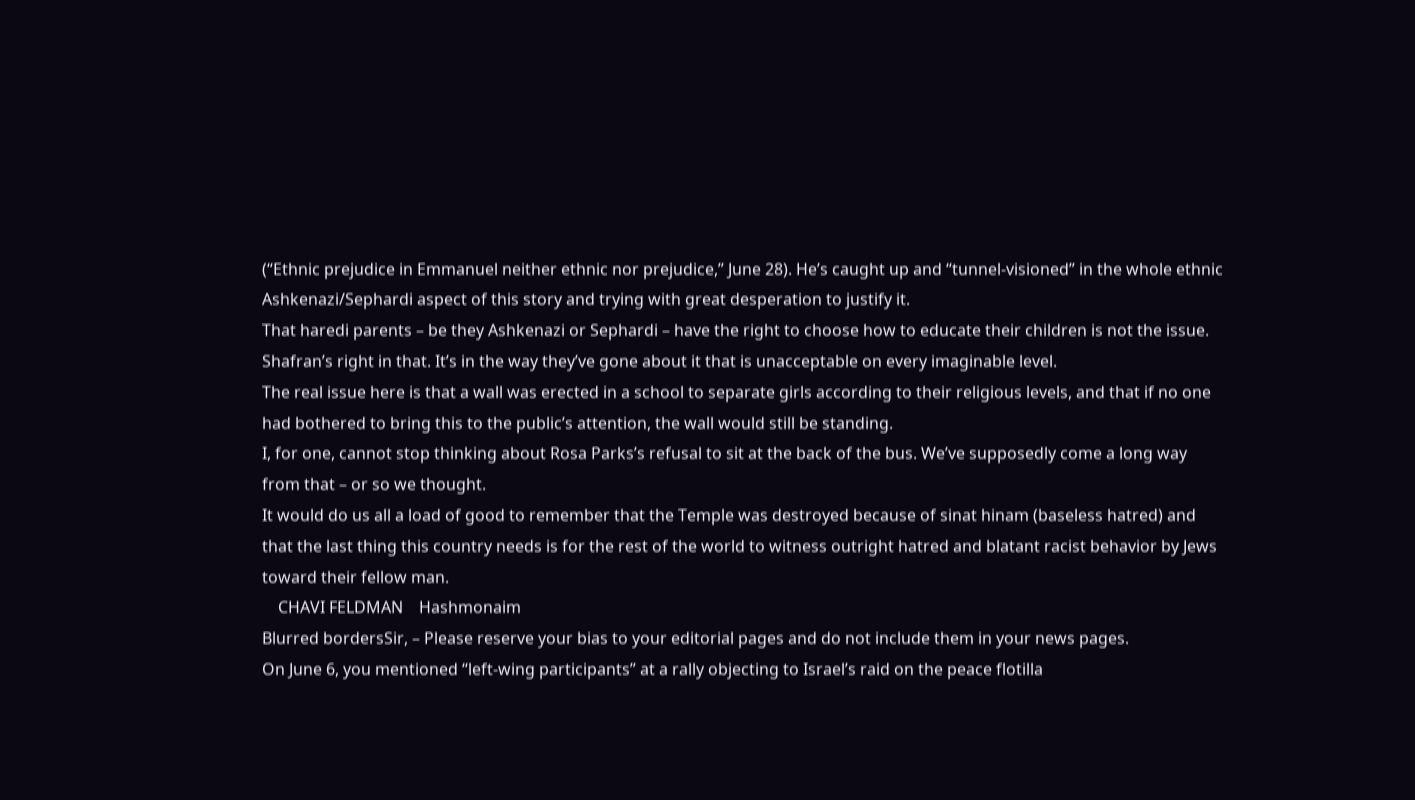(“Ethnic prejudice in Emmanuel neither ethnic nor prejudice,” June 28). He’s caught up and “tunnel-visioned” in the whole ethnic Ashkenazi/Sephardi aspect of this story and trying with great desperation to justify it.
That haredi parents – be they Ashkenazi or Sephardi – have the right to choose how to educate their children is not the issue. Shafran’s right in that. It’s in the way they’ve gone about it that is unacceptable on every imaginable level.
The real issue here is that a wall was erected in a school to separate girls according to their religious levels, and that if no one had bothered to bring this to the public’s attention, the wall would still be standing.
I, for one, cannot stop thinking about Rosa Parks’s refusal to sit at the back of the bus. We’ve supposedly come a long way from that – or so we thought.
It would do us all a load of good to remember that the Temple was destroyed because of sinat hinam (baseless hatred) and that the last thing this country needs is for the rest of the world to witness outright hatred and blatant racist behavior by Jews toward their fellow man.
    CHAVI FELDMAN    Hashmonaim
Blurred bordersSir, – Please reserve your bias to your editorial pages and do not include them in your news pages.
On June 6, you mentioned “left-wing participants” at a rally objecting to Israel’s raid on the peace flotilla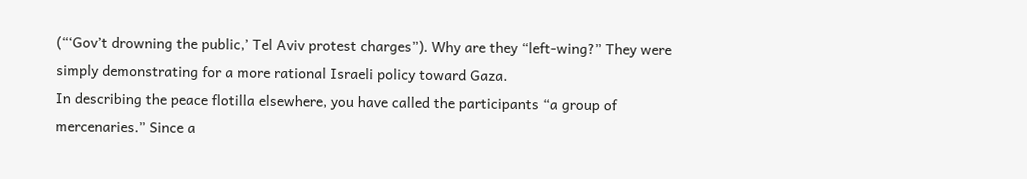(“‘Gov’t drowning the public,’ Tel Aviv protest charges”). Why are they “left-wing?” They were simply demonstrating for a more rational Israeli policy toward Gaza.
In describing the peace flotilla elsewhere, you have called the participants “a group of mercenaries.” Since a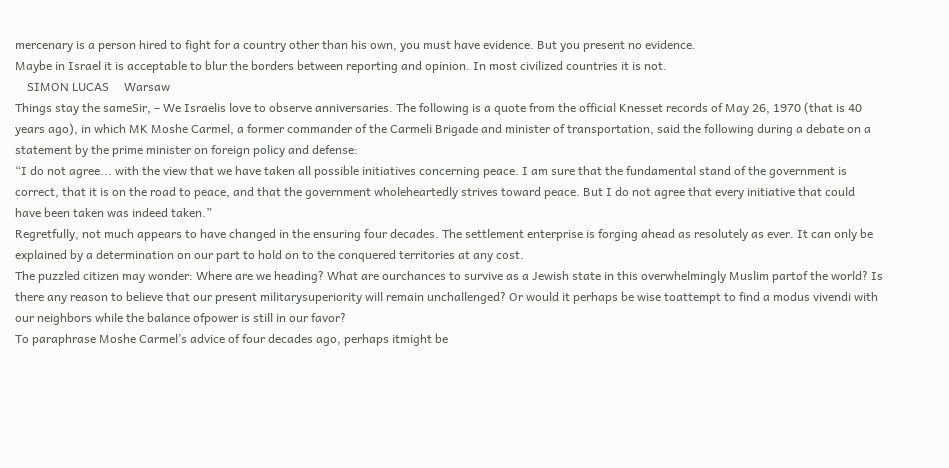mercenary is a person hired to fight for a country other than his own, you must have evidence. But you present no evidence.
Maybe in Israel it is acceptable to blur the borders between reporting and opinion. In most civilized countries it is not.
    SIMON LUCAS     Warsaw
Things stay the sameSir, – We Israelis love to observe anniversaries. The following is a quote from the official Knesset records of May 26, 1970 (that is 40 years ago), in which MK Moshe Carmel, a former commander of the Carmeli Brigade and minister of transportation, said the following during a debate on a statement by the prime minister on foreign policy and defense:
“I do not agree... with the view that we have taken all possible initiatives concerning peace. I am sure that the fundamental stand of the government is correct, that it is on the road to peace, and that the government wholeheartedly strives toward peace. But I do not agree that every initiative that could have been taken was indeed taken.”
Regretfully, not much appears to have changed in the ensuring four decades. The settlement enterprise is forging ahead as resolutely as ever. It can only be explained by a determination on our part to hold on to the conquered territories at any cost.
The puzzled citizen may wonder: Where are we heading? What are ourchances to survive as a Jewish state in this overwhelmingly Muslim partof the world? Is there any reason to believe that our present militarysuperiority will remain unchallenged? Or would it perhaps be wise toattempt to find a modus vivendi with our neighbors while the balance ofpower is still in our favor?
To paraphrase Moshe Carmel’s advice of four decades ago, perhaps itmight be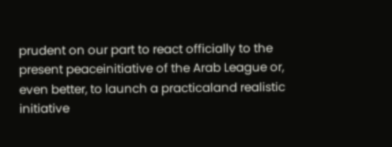prudent on our part to react officially to the present peaceinitiative of the Arab League or, even better, to launch a practicaland realistic initiative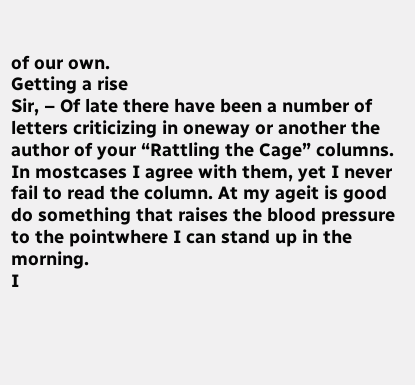of our own.
Getting a rise
Sir, – Of late there have been a number of letters criticizing in oneway or another the author of your “Rattling the Cage” columns. In mostcases I agree with them, yet I never fail to read the column. At my ageit is good do something that raises the blood pressure to the pointwhere I can stand up in the morning.
I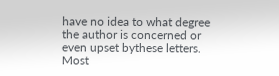have no idea to what degree the author is concerned or even upset bythese letters. Most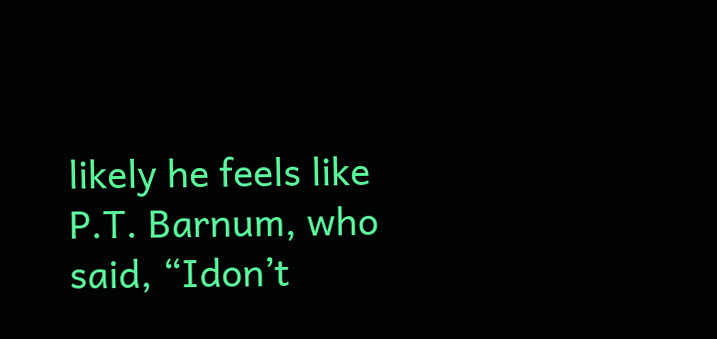likely he feels like P.T. Barnum, who said, “Idon’t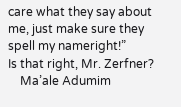care what they say about me, just make sure they spell my nameright!”
Is that right, Mr. Zerfner?
    Ma’ale Adumim